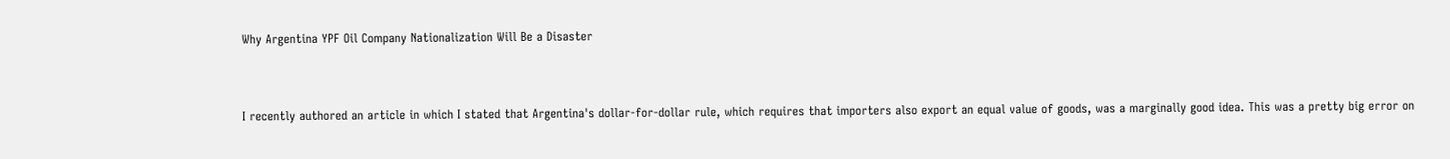Why Argentina YPF Oil Company Nationalization Will Be a Disaster


I recently authored an article in which I stated that Argentina's dollar-for-dollar rule, which requires that importers also export an equal value of goods, was a marginally good idea. This was a pretty big error on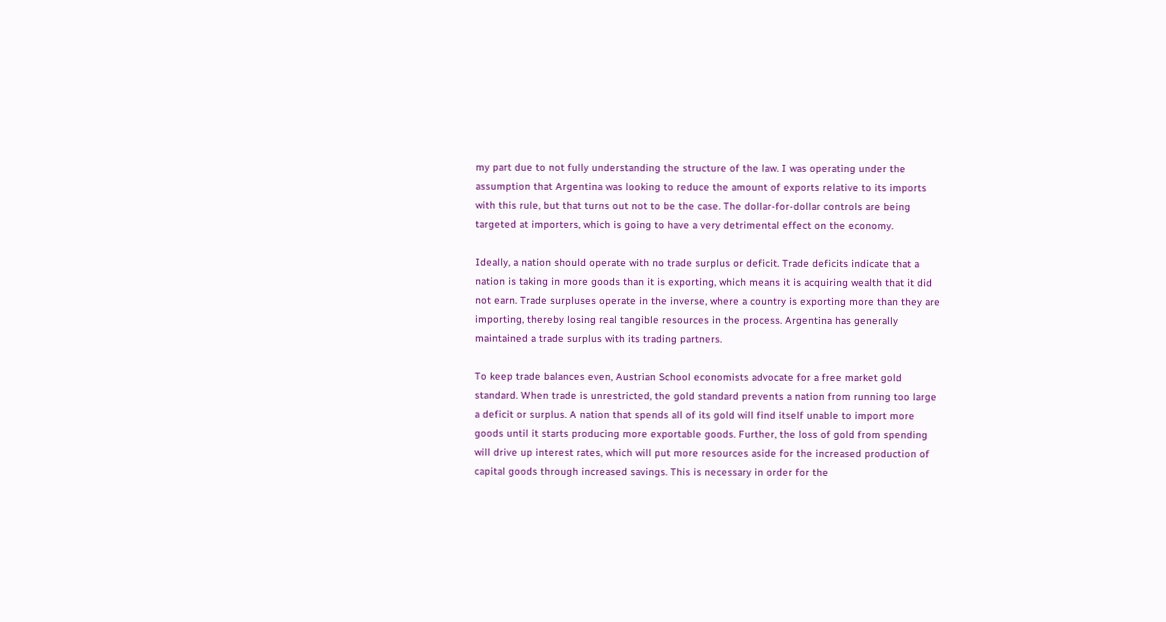my part due to not fully understanding the structure of the law. I was operating under the assumption that Argentina was looking to reduce the amount of exports relative to its imports with this rule, but that turns out not to be the case. The dollar-for-dollar controls are being targeted at importers, which is going to have a very detrimental effect on the economy.

Ideally, a nation should operate with no trade surplus or deficit. Trade deficits indicate that a nation is taking in more goods than it is exporting, which means it is acquiring wealth that it did not earn. Trade surpluses operate in the inverse, where a country is exporting more than they are importing, thereby losing real tangible resources in the process. Argentina has generally maintained a trade surplus with its trading partners.

To keep trade balances even, Austrian School economists advocate for a free market gold standard. When trade is unrestricted, the gold standard prevents a nation from running too large a deficit or surplus. A nation that spends all of its gold will find itself unable to import more goods until it starts producing more exportable goods. Further, the loss of gold from spending will drive up interest rates, which will put more resources aside for the increased production of capital goods through increased savings. This is necessary in order for the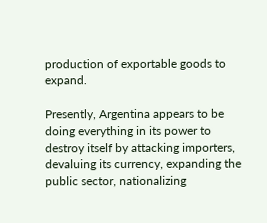production of exportable goods to expand.

Presently, Argentina appears to be doing everything in its power to destroy itself by attacking importers, devaluing its currency, expanding the public sector, nationalizing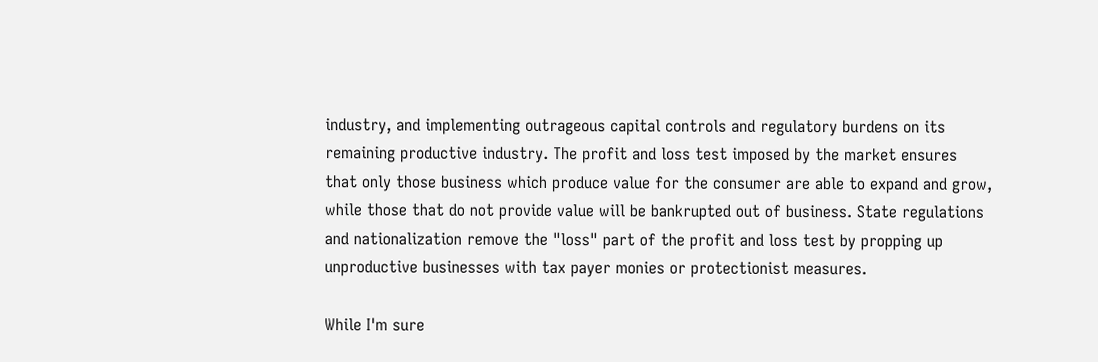industry, and implementing outrageous capital controls and regulatory burdens on its remaining productive industry. The profit and loss test imposed by the market ensures that only those business which produce value for the consumer are able to expand and grow, while those that do not provide value will be bankrupted out of business. State regulations and nationalization remove the "loss" part of the profit and loss test by propping up unproductive businesses with tax payer monies or protectionist measures.

While I'm sure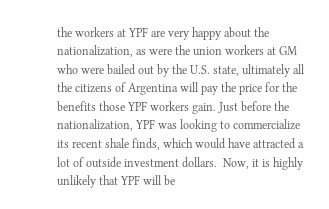the workers at YPF are very happy about the nationalization, as were the union workers at GM who were bailed out by the U.S. state, ultimately all the citizens of Argentina will pay the price for the benefits those YPF workers gain. Just before the nationalization, YPF was looking to commercialize its recent shale finds, which would have attracted a lot of outside investment dollars.  Now, it is highly unlikely that YPF will be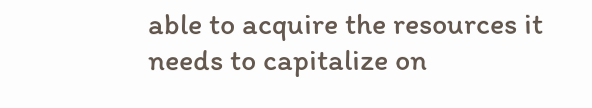able to acquire the resources it needs to capitalize on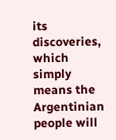its discoveries, which simply means the Argentinian people will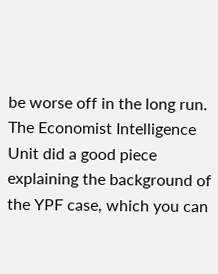be worse off in the long run. The Economist Intelligence Unit did a good piece explaining the background of the YPF case, which you can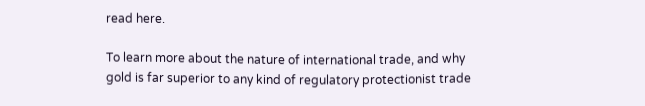read here.

To learn more about the nature of international trade, and why gold is far superior to any kind of regulatory protectionist trade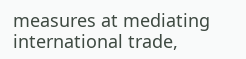measures at mediating international trade,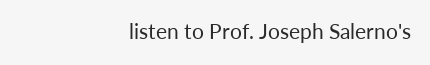listen to Prof. Joseph Salerno's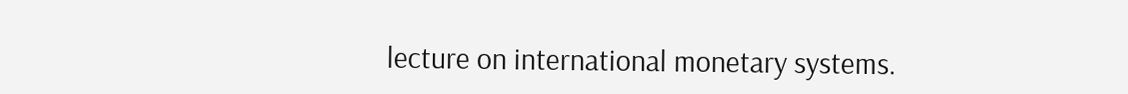lecture on international monetary systems.